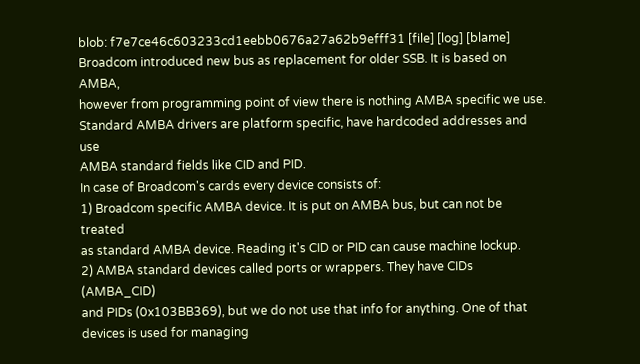blob: f7e7ce46c603233cd1eebb0676a27a62b9efff31 [file] [log] [blame]
Broadcom introduced new bus as replacement for older SSB. It is based on AMBA,
however from programming point of view there is nothing AMBA specific we use.
Standard AMBA drivers are platform specific, have hardcoded addresses and use
AMBA standard fields like CID and PID.
In case of Broadcom's cards every device consists of:
1) Broadcom specific AMBA device. It is put on AMBA bus, but can not be treated
as standard AMBA device. Reading it's CID or PID can cause machine lockup.
2) AMBA standard devices called ports or wrappers. They have CIDs (AMBA_CID)
and PIDs (0x103BB369), but we do not use that info for anything. One of that
devices is used for managing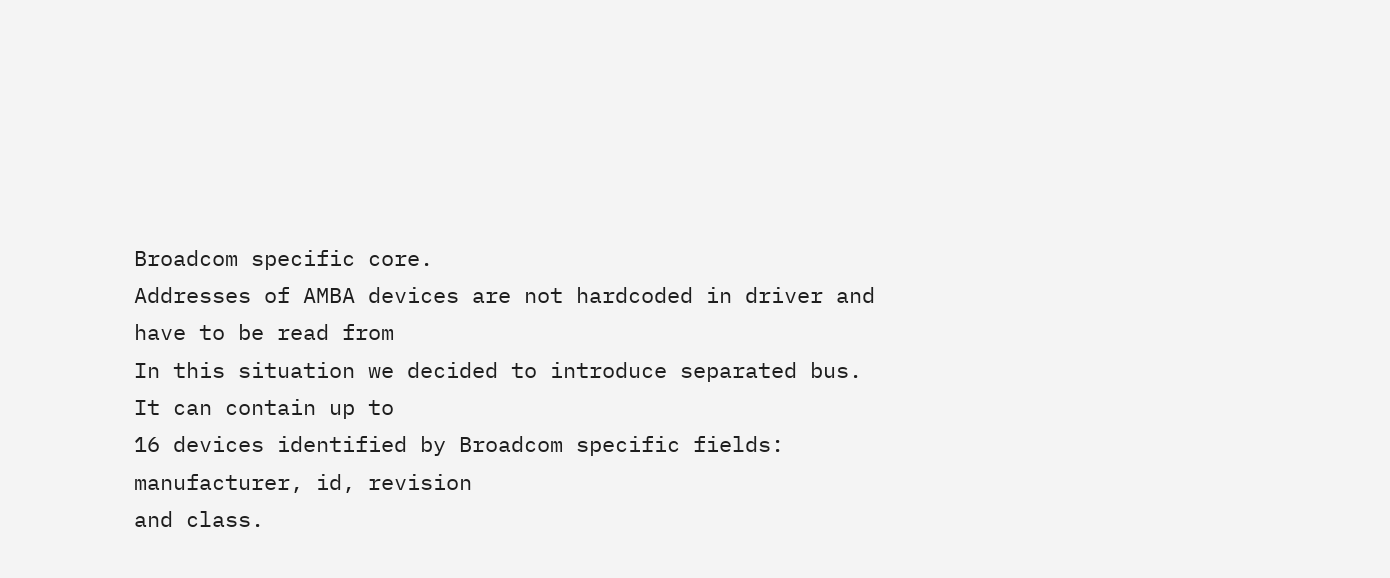Broadcom specific core.
Addresses of AMBA devices are not hardcoded in driver and have to be read from
In this situation we decided to introduce separated bus. It can contain up to
16 devices identified by Broadcom specific fields: manufacturer, id, revision
and class.